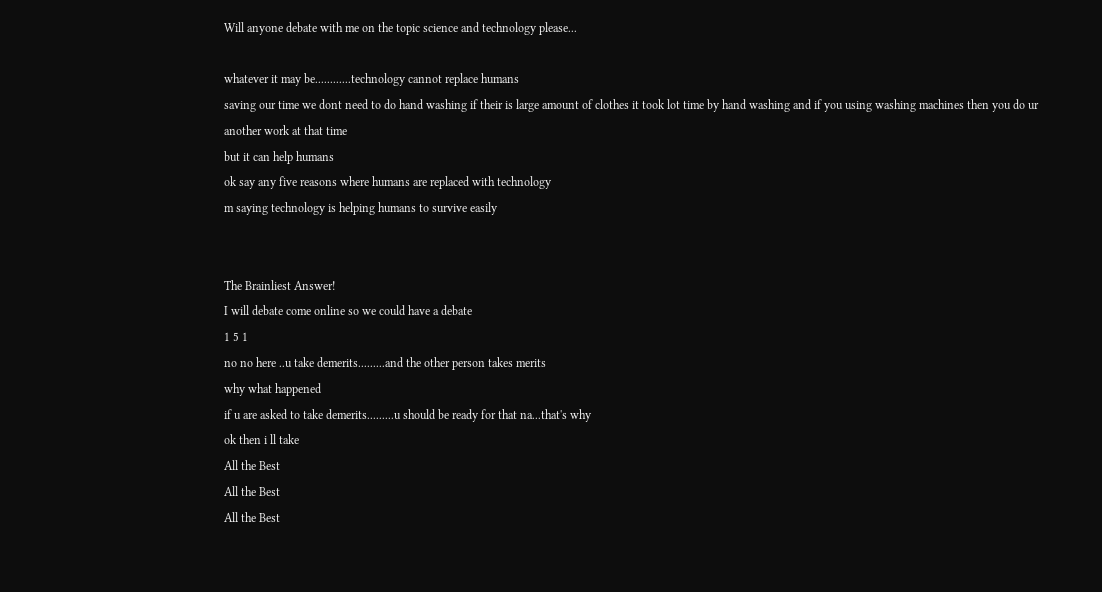Will anyone debate with me on the topic science and technology please...

whatever it may be............technology cannot replace humans
saving our time we dont need to do hand washing if their is large amount of clothes it took lot time by hand washing and if you using washing machines then you do ur another work at that time
but it can help humans
ok say any five reasons where humans are replaced with technology
m saying technology is helping humans to survive easily


The Brainliest Answer!
I will debate come online so we could have a debate
1 5 1
no no here ..u take demerits.........and the other person takes merits
why what happened
if u are asked to take demerits.........u should be ready for that na...that's why
ok then i ll take
All the Best
All the Best
All the Best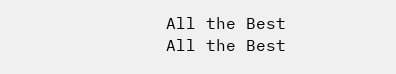All the Best
All the Best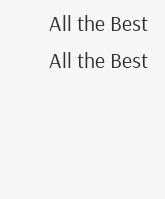All the Best
All the Best